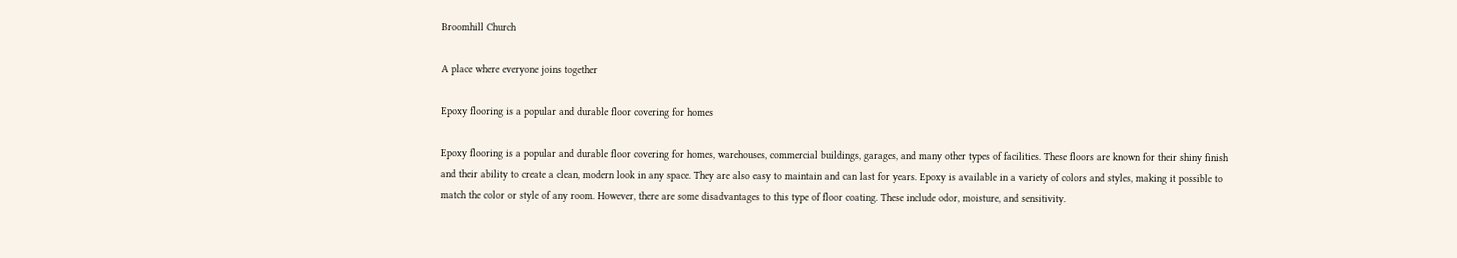Broomhill Church

A place where everyone joins together

Epoxy flooring is a popular and durable floor covering for homes

Epoxy flooring is a popular and durable floor covering for homes, warehouses, commercial buildings, garages, and many other types of facilities. These floors are known for their shiny finish and their ability to create a clean, modern look in any space. They are also easy to maintain and can last for years. Epoxy is available in a variety of colors and styles, making it possible to match the color or style of any room. However, there are some disadvantages to this type of floor coating. These include odor, moisture, and sensitivity.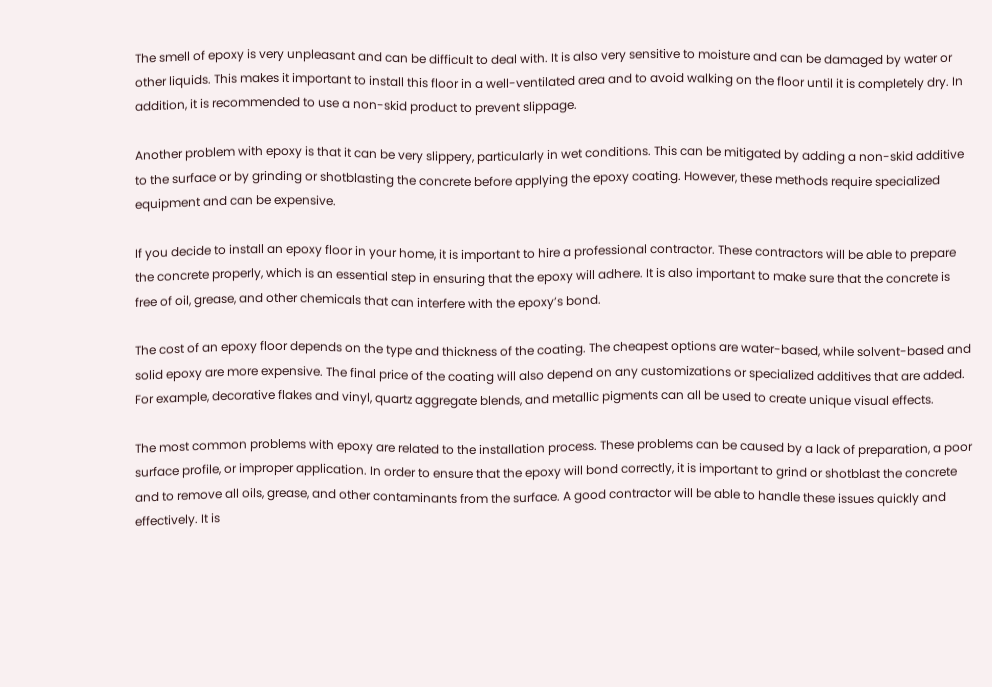The smell of epoxy is very unpleasant and can be difficult to deal with. It is also very sensitive to moisture and can be damaged by water or other liquids. This makes it important to install this floor in a well-ventilated area and to avoid walking on the floor until it is completely dry. In addition, it is recommended to use a non-skid product to prevent slippage.

Another problem with epoxy is that it can be very slippery, particularly in wet conditions. This can be mitigated by adding a non-skid additive to the surface or by grinding or shotblasting the concrete before applying the epoxy coating. However, these methods require specialized equipment and can be expensive.

If you decide to install an epoxy floor in your home, it is important to hire a professional contractor. These contractors will be able to prepare the concrete properly, which is an essential step in ensuring that the epoxy will adhere. It is also important to make sure that the concrete is free of oil, grease, and other chemicals that can interfere with the epoxy’s bond.

The cost of an epoxy floor depends on the type and thickness of the coating. The cheapest options are water-based, while solvent-based and solid epoxy are more expensive. The final price of the coating will also depend on any customizations or specialized additives that are added. For example, decorative flakes and vinyl, quartz aggregate blends, and metallic pigments can all be used to create unique visual effects.

The most common problems with epoxy are related to the installation process. These problems can be caused by a lack of preparation, a poor surface profile, or improper application. In order to ensure that the epoxy will bond correctly, it is important to grind or shotblast the concrete and to remove all oils, grease, and other contaminants from the surface. A good contractor will be able to handle these issues quickly and effectively. It is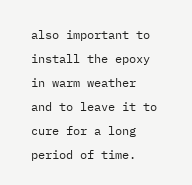also important to install the epoxy in warm weather and to leave it to cure for a long period of time.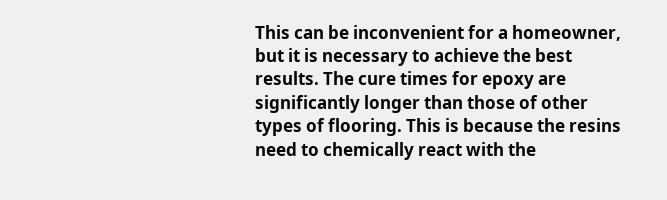This can be inconvenient for a homeowner, but it is necessary to achieve the best results. The cure times for epoxy are significantly longer than those of other types of flooring. This is because the resins need to chemically react with the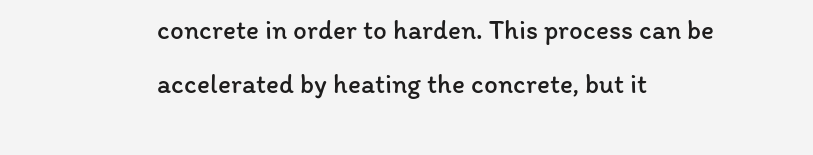concrete in order to harden. This process can be accelerated by heating the concrete, but it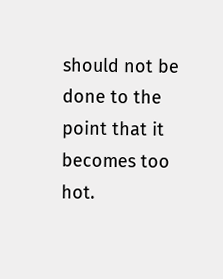should not be done to the point that it becomes too hot.